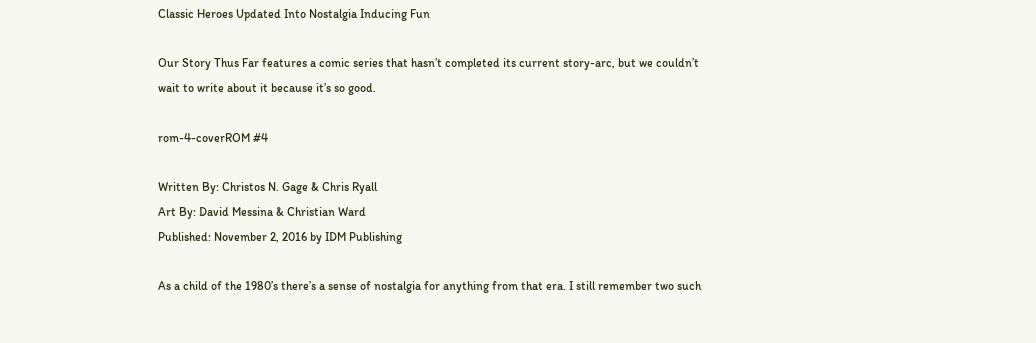Classic Heroes Updated Into Nostalgia Inducing Fun

Our Story Thus Far features a comic series that hasn’t completed its current story-arc, but we couldn’t wait to write about it because it’s so good.

rom-4-coverROM #4

Written By: Christos N. Gage & Chris Ryall
Art By: David Messina & Christian Ward
Published: November 2, 2016 by IDM Publishing

As a child of the 1980’s there’s a sense of nostalgia for anything from that era. I still remember two such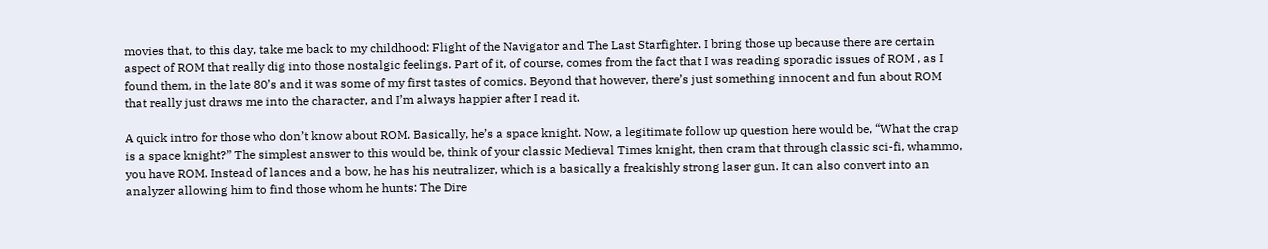movies that, to this day, take me back to my childhood: Flight of the Navigator and The Last Starfighter. I bring those up because there are certain aspect of ROM that really dig into those nostalgic feelings. Part of it, of course, comes from the fact that I was reading sporadic issues of ROM , as I found them, in the late 80’s and it was some of my first tastes of comics. Beyond that however, there’s just something innocent and fun about ROM that really just draws me into the character, and I’m always happier after I read it.

A quick intro for those who don’t know about ROM. Basically, he’s a space knight. Now, a legitimate follow up question here would be, “What the crap is a space knight?” The simplest answer to this would be, think of your classic Medieval Times knight, then cram that through classic sci-fi, whammo, you have ROM. Instead of lances and a bow, he has his neutralizer, which is a basically a freakishly strong laser gun. It can also convert into an analyzer allowing him to find those whom he hunts: The Dire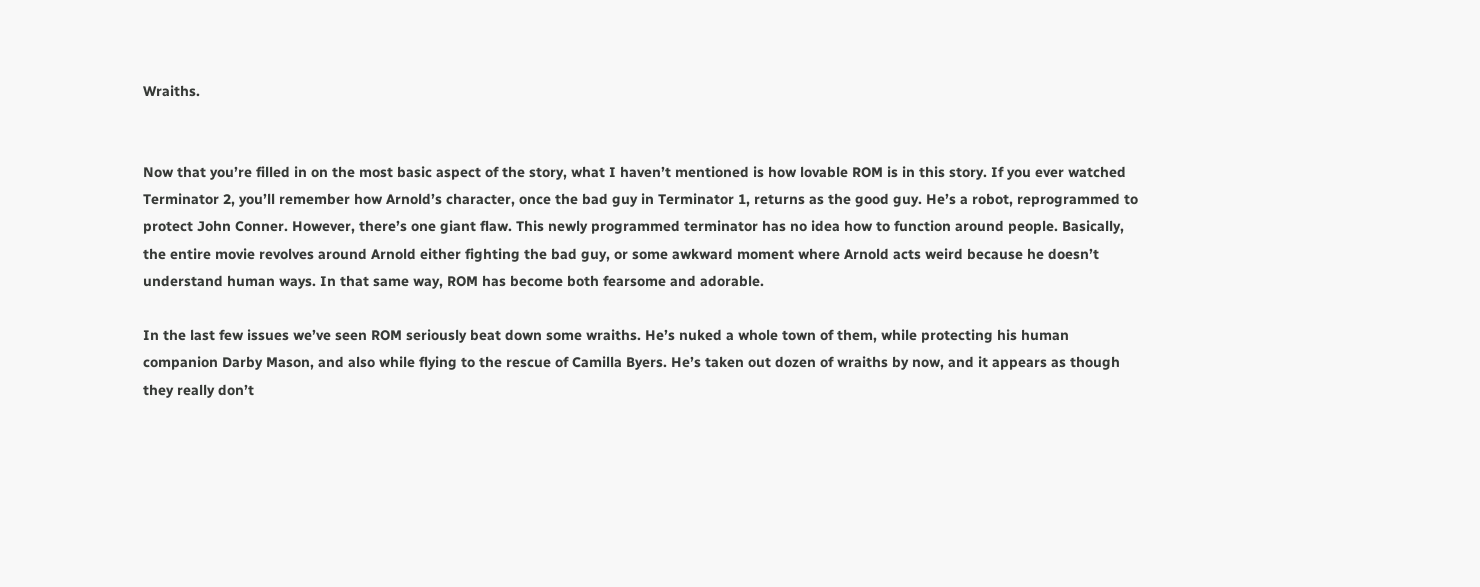Wraiths.


Now that you’re filled in on the most basic aspect of the story, what I haven’t mentioned is how lovable ROM is in this story. If you ever watched Terminator 2, you’ll remember how Arnold’s character, once the bad guy in Terminator 1, returns as the good guy. He’s a robot, reprogrammed to protect John Conner. However, there’s one giant flaw. This newly programmed terminator has no idea how to function around people. Basically, the entire movie revolves around Arnold either fighting the bad guy, or some awkward moment where Arnold acts weird because he doesn’t understand human ways. In that same way, ROM has become both fearsome and adorable.

In the last few issues we’ve seen ROM seriously beat down some wraiths. He’s nuked a whole town of them, while protecting his human companion Darby Mason, and also while flying to the rescue of Camilla Byers. He’s taken out dozen of wraiths by now, and it appears as though they really don’t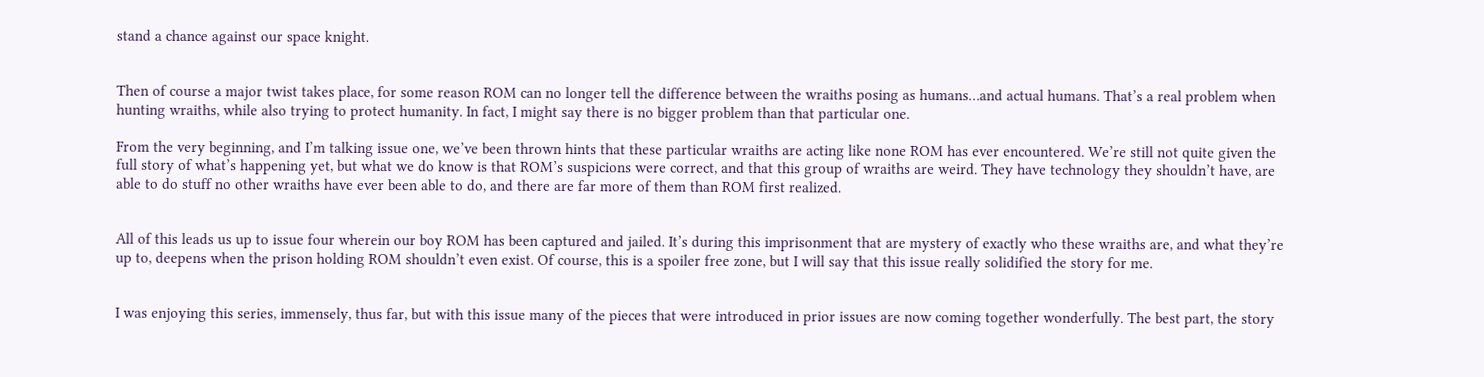stand a chance against our space knight.


Then of course a major twist takes place, for some reason ROM can no longer tell the difference between the wraiths posing as humans…and actual humans. That’s a real problem when hunting wraiths, while also trying to protect humanity. In fact, I might say there is no bigger problem than that particular one.

From the very beginning, and I’m talking issue one, we’ve been thrown hints that these particular wraiths are acting like none ROM has ever encountered. We’re still not quite given the full story of what’s happening yet, but what we do know is that ROM’s suspicions were correct, and that this group of wraiths are weird. They have technology they shouldn’t have, are able to do stuff no other wraiths have ever been able to do, and there are far more of them than ROM first realized.


All of this leads us up to issue four wherein our boy ROM has been captured and jailed. It’s during this imprisonment that are mystery of exactly who these wraiths are, and what they’re up to, deepens when the prison holding ROM shouldn’t even exist. Of course, this is a spoiler free zone, but I will say that this issue really solidified the story for me.


I was enjoying this series, immensely, thus far, but with this issue many of the pieces that were introduced in prior issues are now coming together wonderfully. The best part, the story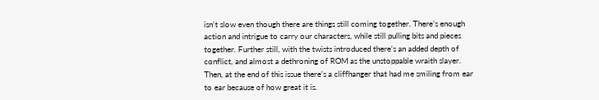isn’t slow even though there are things still coming together. There’s enough action and intrigue to carry our characters, while still pulling bits and pieces together. Further still, with the twists introduced there’s an added depth of conflict, and almost a dethroning of ROM as the unstoppable wraith slayer. Then, at the end of this issue there’s a cliffhanger that had me smiling from ear to ear because of how great it is.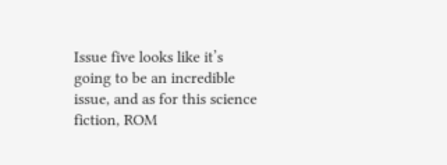Issue five looks like it’s going to be an incredible issue, and as for this science fiction, ROM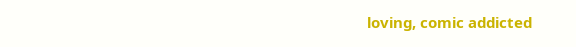loving, comic addicted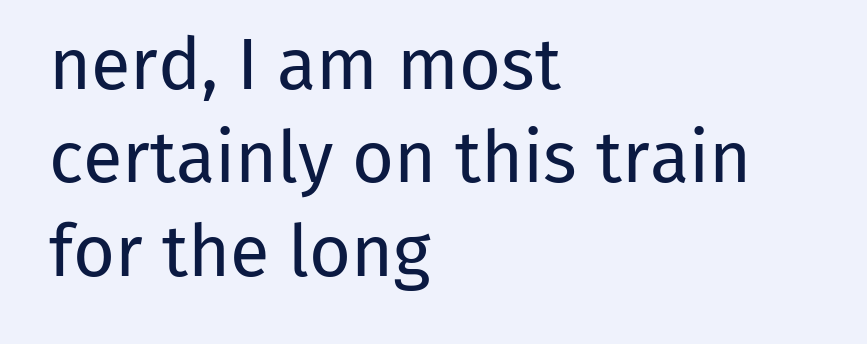nerd, I am most certainly on this train for the long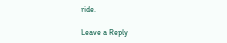ride.

Leave a Reply